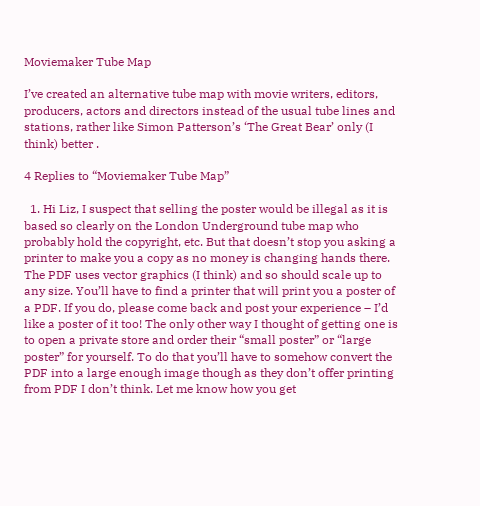Moviemaker Tube Map

I’ve created an alternative tube map with movie writers, editors, producers, actors and directors instead of the usual tube lines and stations, rather like Simon Patterson’s ‘The Great Bear’ only (I think) better .

4 Replies to “Moviemaker Tube Map”

  1. Hi Liz, I suspect that selling the poster would be illegal as it is based so clearly on the London Underground tube map who probably hold the copyright, etc. But that doesn’t stop you asking a printer to make you a copy as no money is changing hands there. The PDF uses vector graphics (I think) and so should scale up to any size. You’ll have to find a printer that will print you a poster of a PDF. If you do, please come back and post your experience – I’d like a poster of it too! The only other way I thought of getting one is to open a private store and order their “small poster” or “large poster” for yourself. To do that you’ll have to somehow convert the PDF into a large enough image though as they don’t offer printing from PDF I don’t think. Let me know how you get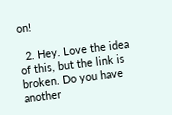on!

  2. Hey. Love the idea of this, but the link is broken. Do you have another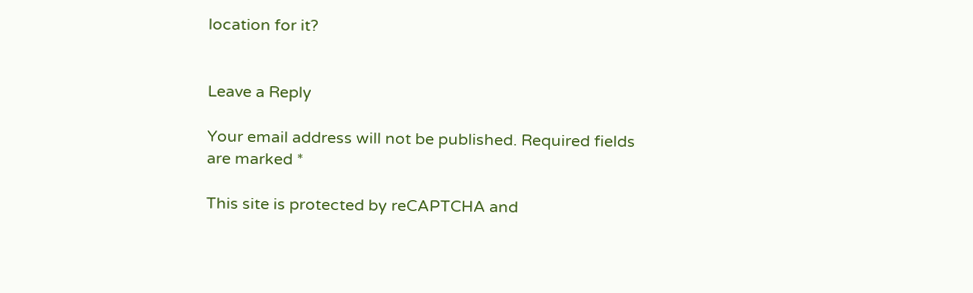location for it?


Leave a Reply

Your email address will not be published. Required fields are marked *

This site is protected by reCAPTCHA and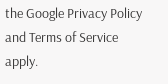the Google Privacy Policy and Terms of Service apply.